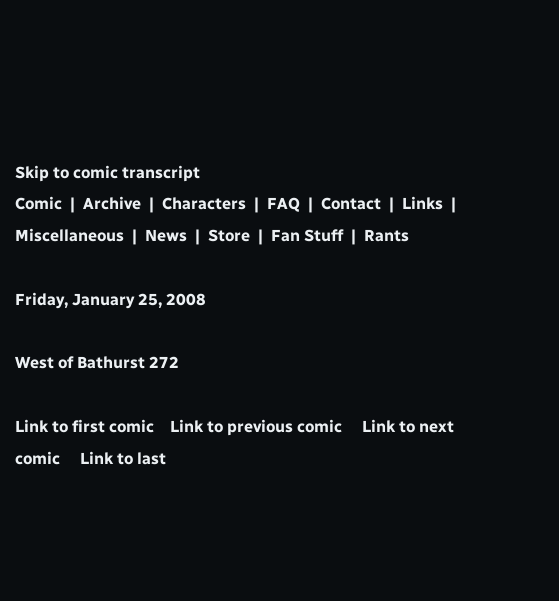Skip to comic transcript
Comic  |  Archive  |  Characters  |  FAQ  |  Contact  |  Links  |  Miscellaneous  |  News  |  Store  |  Fan Stuff  |  Rants

Friday, January 25, 2008

West of Bathurst 272

Link to first comic    Link to previous comic     Link to next comic     Link to last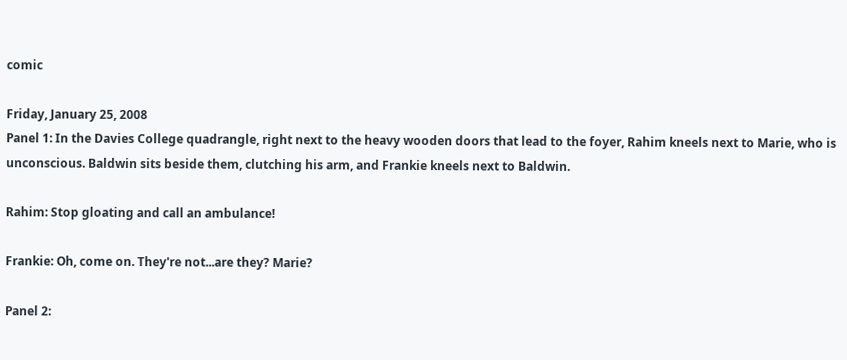comic

Friday, January 25, 2008
Panel 1: In the Davies College quadrangle, right next to the heavy wooden doors that lead to the foyer, Rahim kneels next to Marie, who is unconscious. Baldwin sits beside them, clutching his arm, and Frankie kneels next to Baldwin.

Rahim: Stop gloating and call an ambulance!

Frankie: Oh, come on. They're not...are they? Marie?

Panel 2: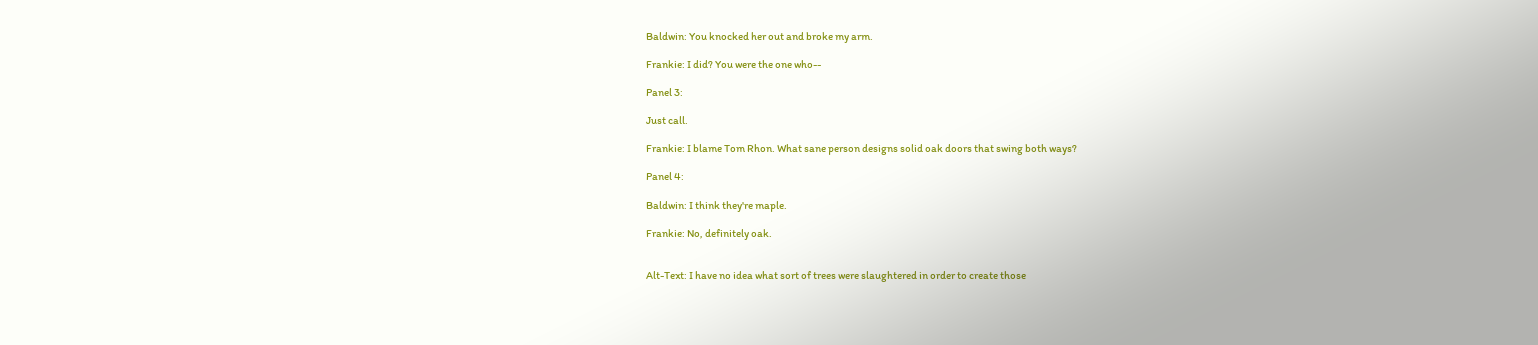Baldwin: You knocked her out and broke my arm.

Frankie: I did? You were the one who--

Panel 3:

Just call.

Frankie: I blame Tom Rhon. What sane person designs solid oak doors that swing both ways?

Panel 4:

Baldwin: I think they're maple.

Frankie: No, definitely oak.


Alt-Text: I have no idea what sort of trees were slaughtered in order to create those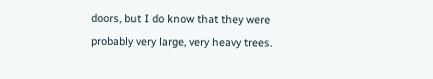doors, but I do know that they were probably very large, very heavy trees.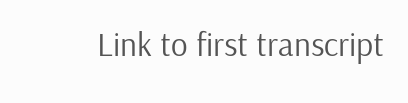Link to first transcript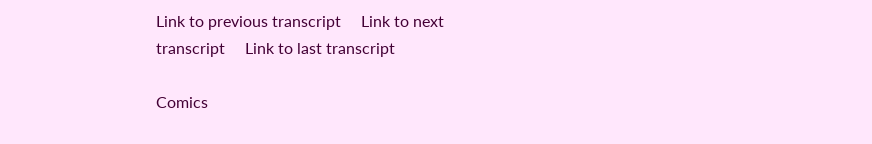Link to previous transcript     Link to next transcript     Link to last transcript

Comics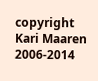copyright Kari Maaren 2006-2014